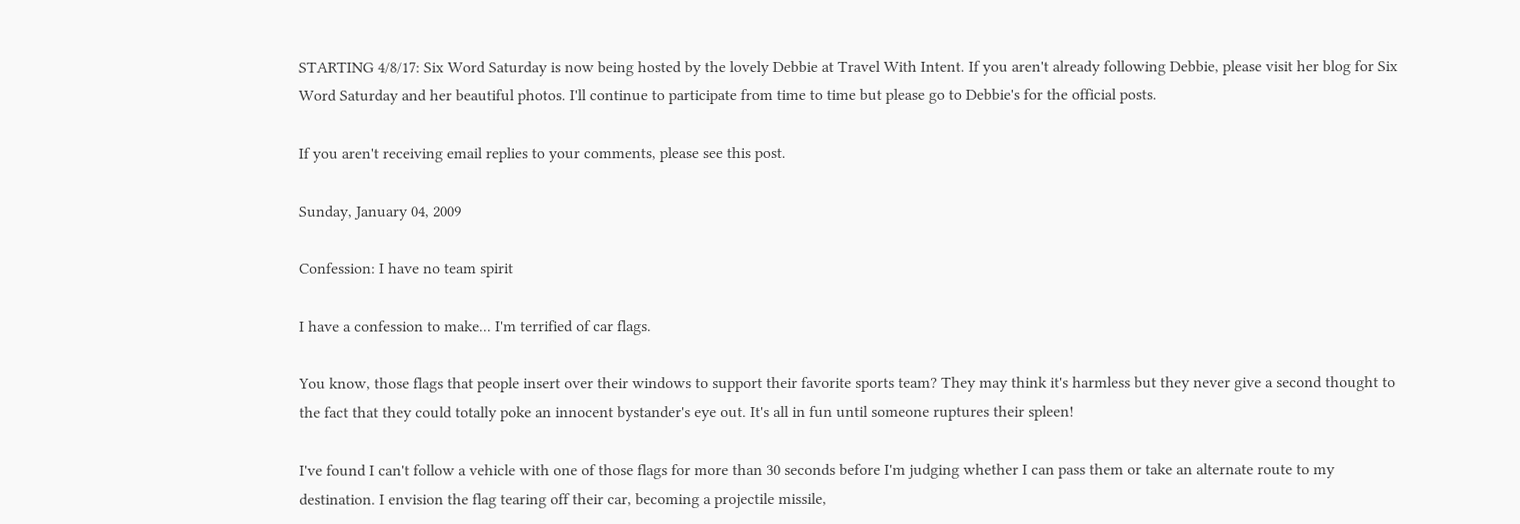STARTING 4/8/17: Six Word Saturday is now being hosted by the lovely Debbie at Travel With Intent. If you aren't already following Debbie, please visit her blog for Six Word Saturday and her beautiful photos. I'll continue to participate from time to time but please go to Debbie's for the official posts.

If you aren't receiving email replies to your comments, please see this post.

Sunday, January 04, 2009

Confession: I have no team spirit

I have a confession to make... I'm terrified of car flags.

You know, those flags that people insert over their windows to support their favorite sports team? They may think it's harmless but they never give a second thought to the fact that they could totally poke an innocent bystander's eye out. It's all in fun until someone ruptures their spleen!

I've found I can't follow a vehicle with one of those flags for more than 30 seconds before I'm judging whether I can pass them or take an alternate route to my destination. I envision the flag tearing off their car, becoming a projectile missile,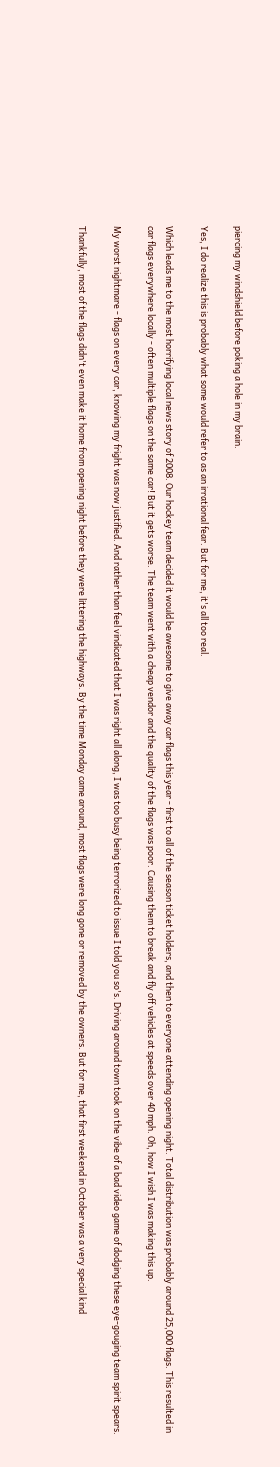piercing my windshield before poking a hole in my brain.

Yes, I do realize this is probably what some would refer to as an irrational fear. But for me, it's all too real.

Which leads me to the most horrifying local news story of 2008. Our hockey team decided it would be awesome to give away car flags this year - first to all of the season ticket holders, and then to everyone attending opening night. Total distribution was probably around 25,000 flags. This resulted in car flags everywhere locally - often multiple flags on the same car! But it gets worse. The team went with a cheap vendor and the quality of the flags was poor. Causing them to break and fly off vehicles at speeds over 40 mph. Oh, how I wish I was making this up.

My worst nightmare - flags on every car, knowing my fright was now justified. And rather than feel vindicated that I was right all along, I was too busy being terrorized to issue I told you so's. Driving around town took on the vibe of a bad video game of dodging these eye-gouging team spirit spears.

Thankfully, most of the flags didn't even make it home from opening night before they were littering the highways. By the time Monday came around, most flags were long gone or removed by the owners. But for me, that first weekend in October was a very special kind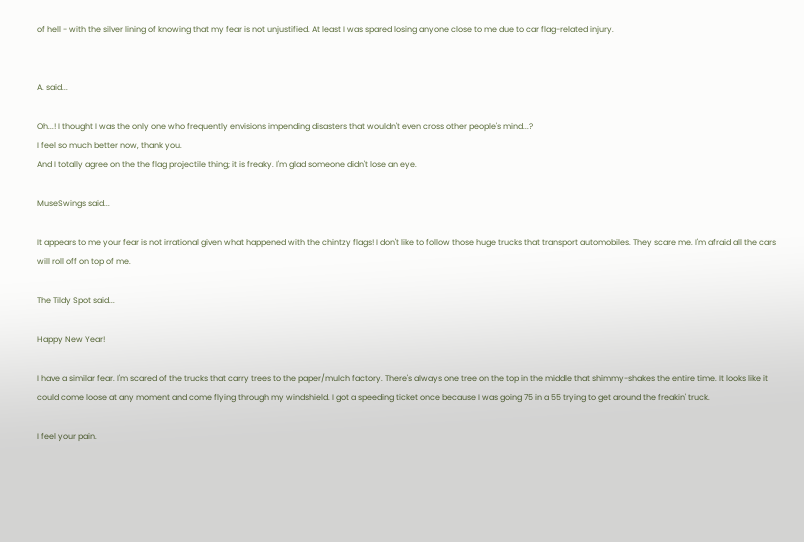of hell - with the silver lining of knowing that my fear is not unjustified. At least I was spared losing anyone close to me due to car flag-related injury.


A. said...

Oh...! I thought I was the only one who frequently envisions impending disasters that wouldn't even cross other people's mind...?
I feel so much better now, thank you.
And I totally agree on the the flag projectile thing; it is freaky. I'm glad someone didn't lose an eye.

MuseSwings said...

It appears to me your fear is not irrational given what happened with the chintzy flags! I don't like to follow those huge trucks that transport automobiles. They scare me. I'm afraid all the cars will roll off on top of me.

The Tildy Spot said...

Happy New Year!

I have a similar fear. I'm scared of the trucks that carry trees to the paper/mulch factory. There's always one tree on the top in the middle that shimmy-shakes the entire time. It looks like it could come loose at any moment and come flying through my windshield. I got a speeding ticket once because I was going 75 in a 55 trying to get around the freakin' truck.

I feel your pain.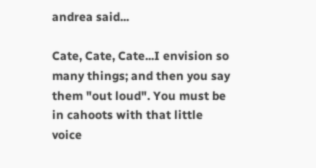andrea said...

Cate, Cate, Cate...I envision so many things; and then you say them "out loud". You must be in cahoots with that little voice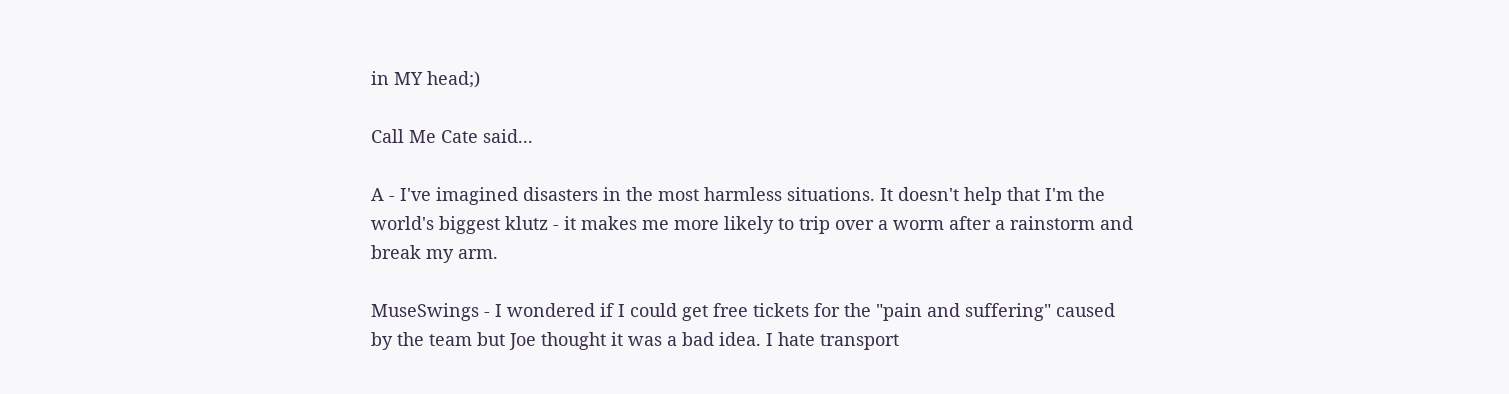in MY head;)

Call Me Cate said...

A - I've imagined disasters in the most harmless situations. It doesn't help that I'm the world's biggest klutz - it makes me more likely to trip over a worm after a rainstorm and break my arm.

MuseSwings - I wondered if I could get free tickets for the "pain and suffering" caused by the team but Joe thought it was a bad idea. I hate transport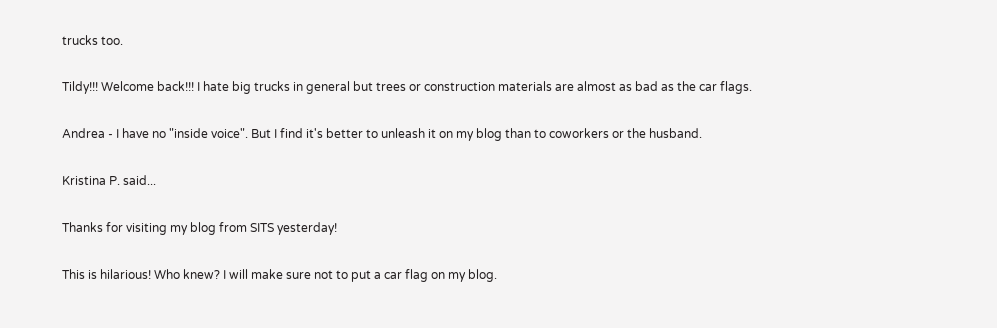trucks too.

Tildy!!! Welcome back!!! I hate big trucks in general but trees or construction materials are almost as bad as the car flags.

Andrea - I have no "inside voice". But I find it's better to unleash it on my blog than to coworkers or the husband.

Kristina P. said...

Thanks for visiting my blog from SITS yesterday!

This is hilarious! Who knew? I will make sure not to put a car flag on my blog.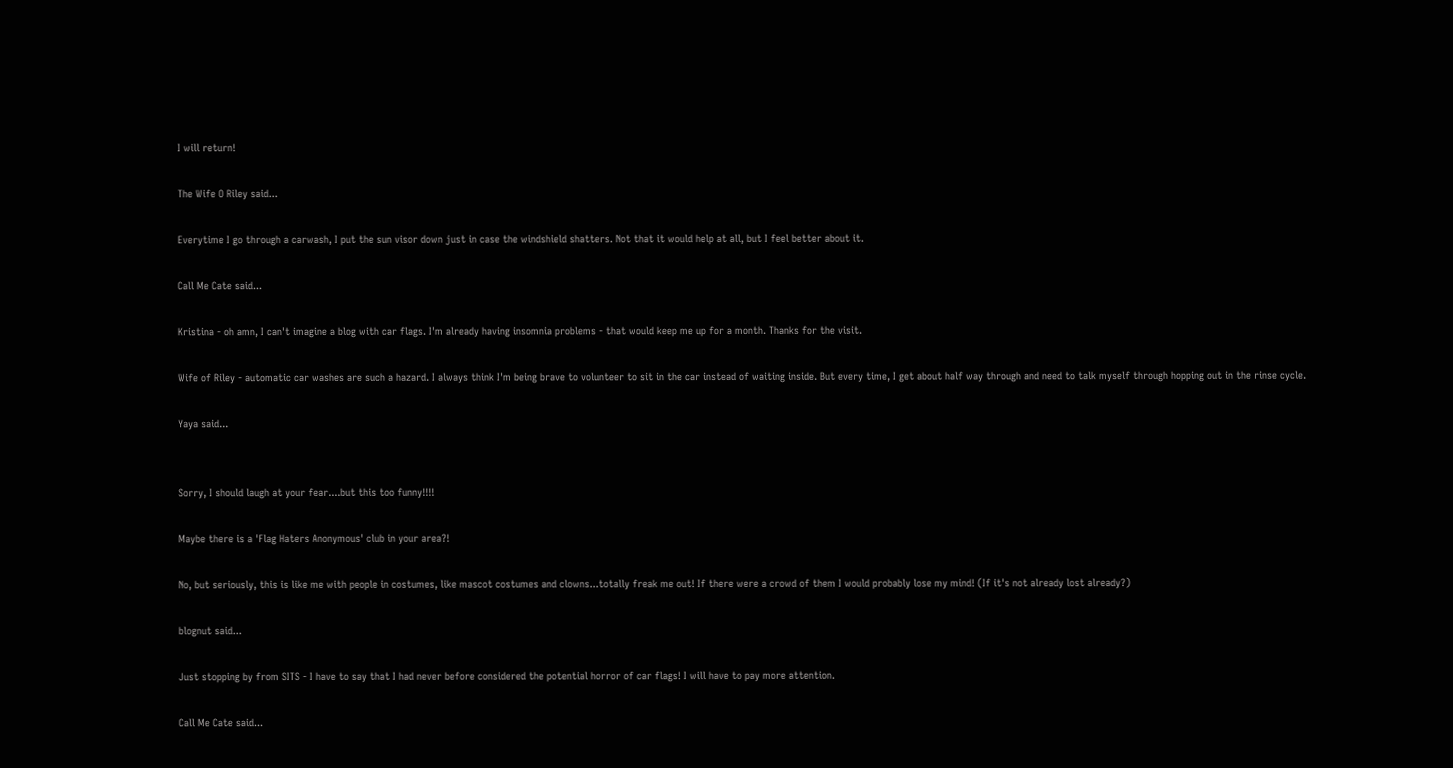I will return!

The Wife O Riley said...

Everytime I go through a carwash, I put the sun visor down just in case the windshield shatters. Not that it would help at all, but I feel better about it.

Call Me Cate said...

Kristina - oh amn, I can't imagine a blog with car flags. I'm already having insomnia problems - that would keep me up for a month. Thanks for the visit.

Wife of Riley - automatic car washes are such a hazard. I always think I'm being brave to volunteer to sit in the car instead of waiting inside. But every time, I get about half way through and need to talk myself through hopping out in the rinse cycle.

Yaya said...


Sorry, I should laugh at your fear....but this too funny!!!!

Maybe there is a 'Flag Haters Anonymous' club in your area?!

No, but seriously, this is like me with people in costumes, like mascot costumes and clowns...totally freak me out! If there were a crowd of them I would probably lose my mind! (If it's not already lost already?)

blognut said...

Just stopping by from SITS - I have to say that I had never before considered the potential horror of car flags! I will have to pay more attention.

Call Me Cate said...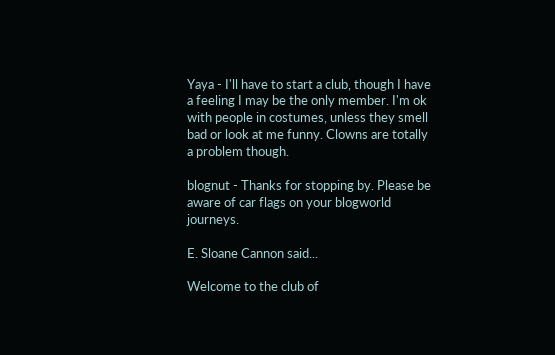Yaya - I'll have to start a club, though I have a feeling I may be the only member. I'm ok with people in costumes, unless they smell bad or look at me funny. Clowns are totally a problem though.

blognut - Thanks for stopping by. Please be aware of car flags on your blogworld journeys.

E. Sloane Cannon said...

Welcome to the club of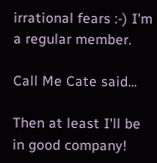irrational fears :-) I'm a regular member.

Call Me Cate said...

Then at least I'll be in good company!